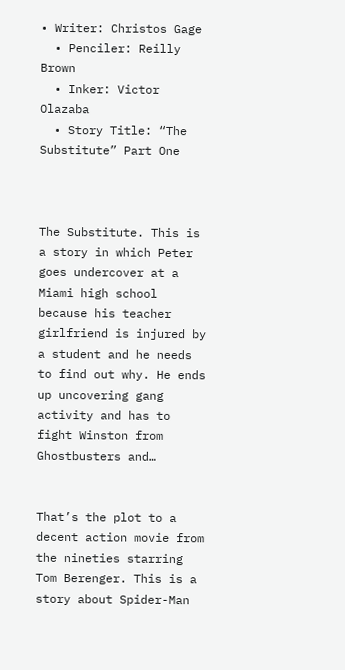• Writer: Christos Gage
  • Penciler: Reilly Brown
  • Inker: Victor Olazaba
  • Story Title: “The Substitute” Part One



The Substitute. This is a story in which Peter goes undercover at a Miami high school because his teacher girlfriend is injured by a student and he needs to find out why. He ends up uncovering gang activity and has to fight Winston from Ghostbusters and…


That’s the plot to a decent action movie from the nineties starring Tom Berenger. This is a story about Spider-Man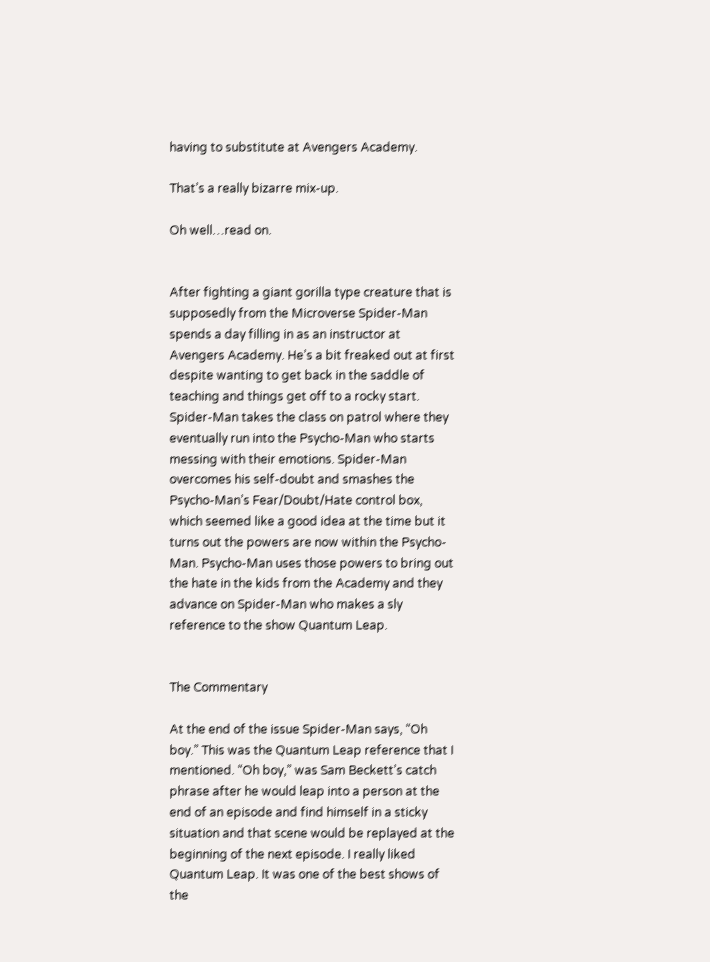having to substitute at Avengers Academy.

That’s a really bizarre mix-up.

Oh well…read on.


After fighting a giant gorilla type creature that is supposedly from the Microverse Spider-Man spends a day filling in as an instructor at Avengers Academy. He’s a bit freaked out at first despite wanting to get back in the saddle of teaching and things get off to a rocky start. Spider-Man takes the class on patrol where they eventually run into the Psycho-Man who starts messing with their emotions. Spider-Man overcomes his self-doubt and smashes the Psycho-Man’s Fear/Doubt/Hate control box, which seemed like a good idea at the time but it turns out the powers are now within the Psycho-Man. Psycho-Man uses those powers to bring out the hate in the kids from the Academy and they advance on Spider-Man who makes a sly reference to the show Quantum Leap.


The Commentary

At the end of the issue Spider-Man says, “Oh boy.” This was the Quantum Leap reference that I mentioned. “Oh boy,” was Sam Beckett’s catch phrase after he would leap into a person at the end of an episode and find himself in a sticky situation and that scene would be replayed at the beginning of the next episode. I really liked Quantum Leap. It was one of the best shows of the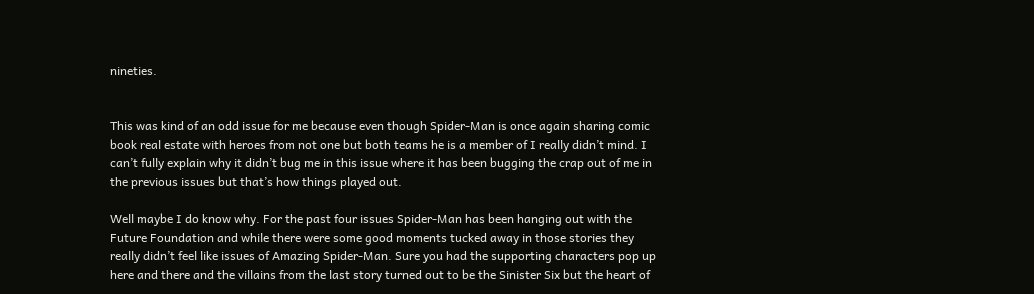nineties.


This was kind of an odd issue for me because even though Spider-Man is once again sharing comic book real estate with heroes from not one but both teams he is a member of I really didn’t mind. I can’t fully explain why it didn’t bug me in this issue where it has been bugging the crap out of me in the previous issues but that’s how things played out.

Well maybe I do know why. For the past four issues Spider-Man has been hanging out with the Future Foundation and while there were some good moments tucked away in those stories they really didn’t feel like issues of Amazing Spider-Man. Sure you had the supporting characters pop up here and there and the villains from the last story turned out to be the Sinister Six but the heart of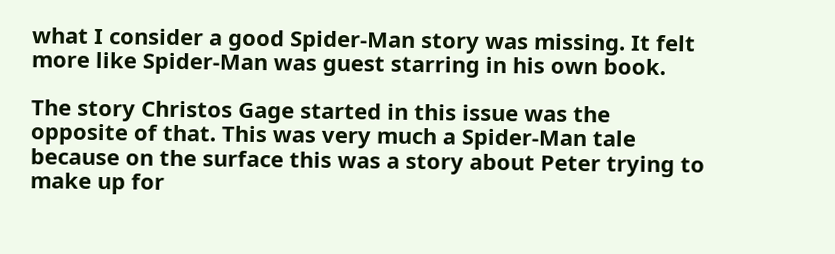what I consider a good Spider-Man story was missing. It felt more like Spider-Man was guest starring in his own book.

The story Christos Gage started in this issue was the opposite of that. This was very much a Spider-Man tale because on the surface this was a story about Peter trying to make up for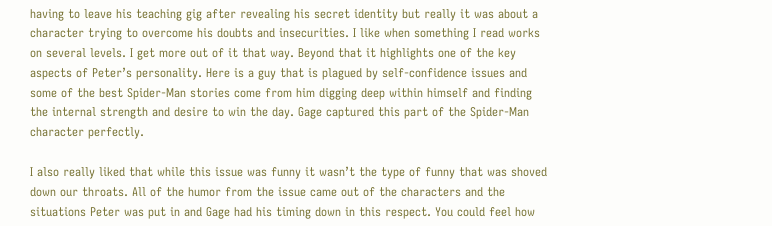having to leave his teaching gig after revealing his secret identity but really it was about a character trying to overcome his doubts and insecurities. I like when something I read works on several levels. I get more out of it that way. Beyond that it highlights one of the key aspects of Peter’s personality. Here is a guy that is plagued by self-confidence issues and some of the best Spider-Man stories come from him digging deep within himself and finding the internal strength and desire to win the day. Gage captured this part of the Spider-Man character perfectly.

I also really liked that while this issue was funny it wasn’t the type of funny that was shoved down our throats. All of the humor from the issue came out of the characters and the situations Peter was put in and Gage had his timing down in this respect. You could feel how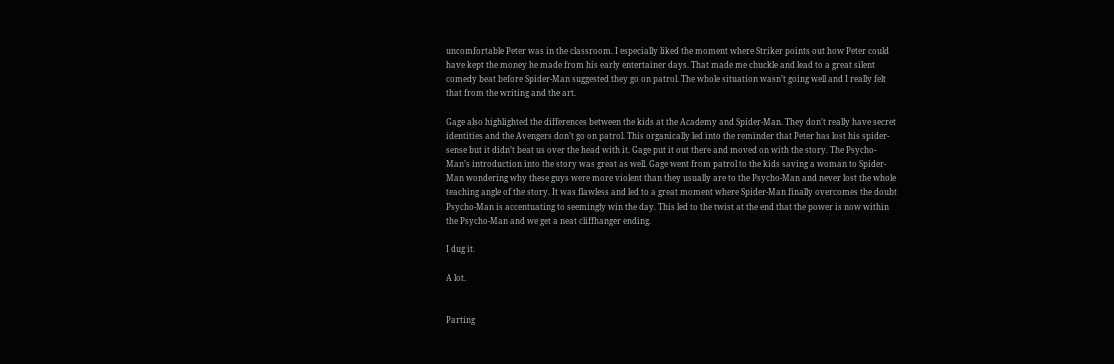uncomfortable Peter was in the classroom. I especially liked the moment where Striker points out how Peter could have kept the money he made from his early entertainer days. That made me chuckle and lead to a great silent comedy beat before Spider-Man suggested they go on patrol. The whole situation wasn’t going well and I really felt that from the writing and the art.

Gage also highlighted the differences between the kids at the Academy and Spider-Man. They don’t really have secret identities and the Avengers don’t go on patrol. This organically led into the reminder that Peter has lost his spider-sense but it didn’t beat us over the head with it. Gage put it out there and moved on with the story. The Psycho-Man’s introduction into the story was great as well. Gage went from patrol to the kids saving a woman to Spider-Man wondering why these guys were more violent than they usually are to the Psycho-Man and never lost the whole teaching angle of the story. It was flawless and led to a great moment where Spider-Man finally overcomes the doubt Psycho-Man is accentuating to seemingly win the day. This led to the twist at the end that the power is now within the Psycho-Man and we get a neat cliffhanger ending.

I dug it.

A lot.


Parting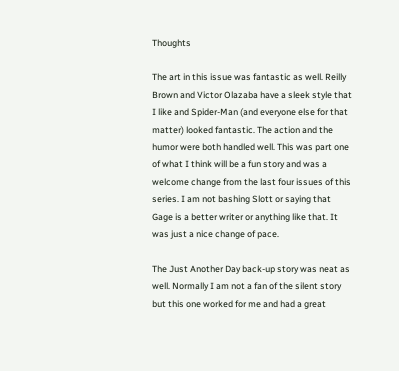Thoughts

The art in this issue was fantastic as well. Reilly Brown and Victor Olazaba have a sleek style that I like and Spider-Man (and everyone else for that matter) looked fantastic. The action and the humor were both handled well. This was part one of what I think will be a fun story and was a welcome change from the last four issues of this series. I am not bashing Slott or saying that Gage is a better writer or anything like that. It was just a nice change of pace.

The Just Another Day back-up story was neat as well. Normally I am not a fan of the silent story but this one worked for me and had a great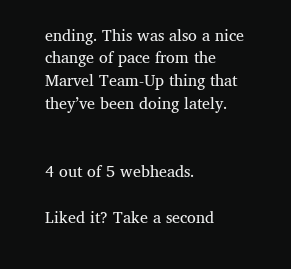ending. This was also a nice change of pace from the Marvel Team-Up thing that they’ve been doing lately.


4 out of 5 webheads.

Liked it? Take a second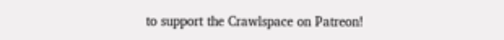to support the Crawlspace on Patreon!